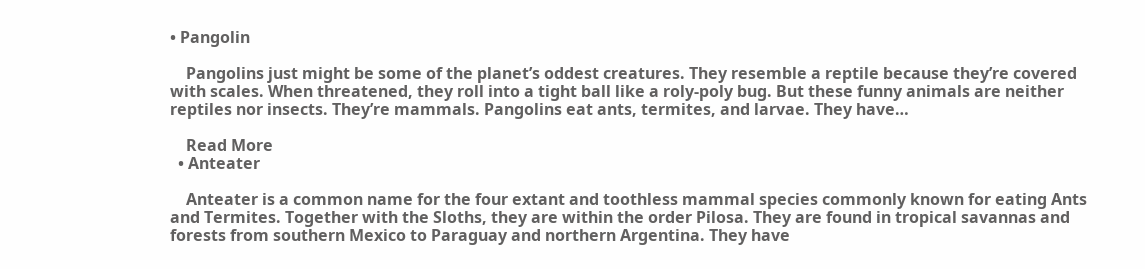• Pangolin

    Pangolins just might be some of the planet’s oddest creatures. They resemble a reptile because they’re covered with scales. When threatened, they roll into a tight ball like a roly-poly bug. But these funny animals are neither reptiles nor insects. They’re mammals. Pangolins eat ants, termites, and larvae. They have…

    Read More
  • Anteater

    Anteater is a common name for the four extant and toothless mammal species commonly known for eating Ants and Termites. Together with the Sloths, they are within the order Pilosa. They are found in tropical savannas and forests from southern Mexico to Paraguay and northern Argentina. They have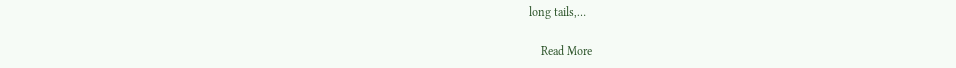long tails,…

    Read More